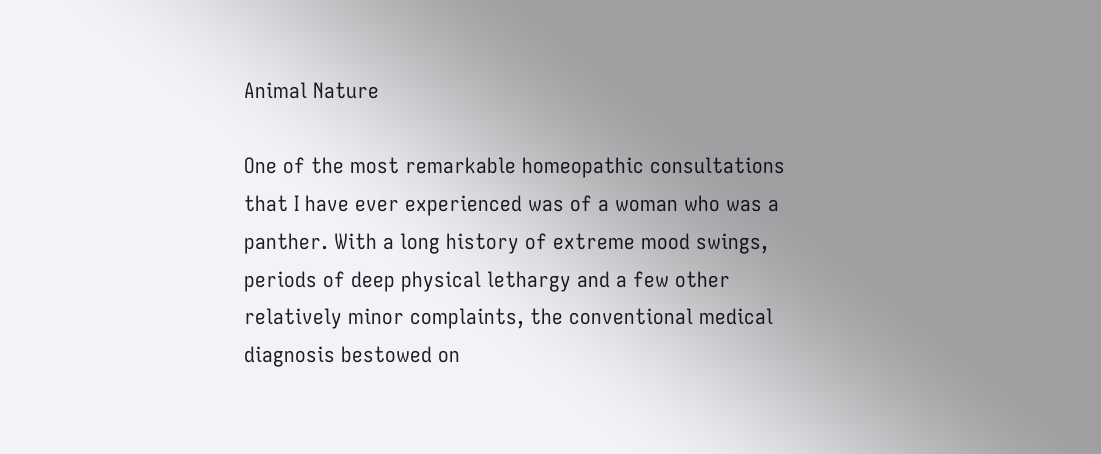Animal Nature

One of the most remarkable homeopathic consultations that I have ever experienced was of a woman who was a panther. With a long history of extreme mood swings, periods of deep physical lethargy and a few other relatively minor complaints, the conventional medical diagnosis bestowed on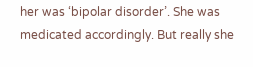her was ‘bipolar disorder’. She was medicated accordingly. But really she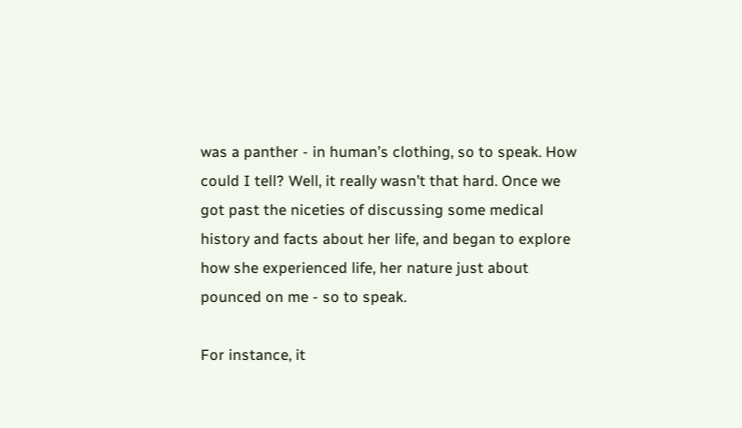was a panther - in human’s clothing, so to speak. How could I tell? Well, it really wasn’t that hard. Once we got past the niceties of discussing some medical history and facts about her life, and began to explore how she experienced life, her nature just about pounced on me - so to speak.

For instance, it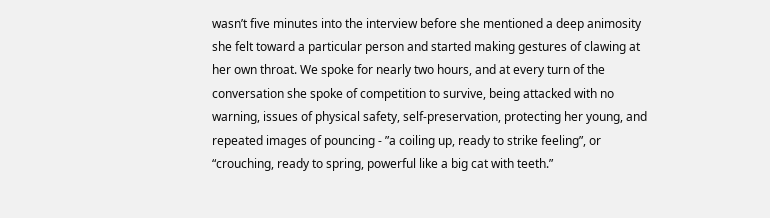wasn’t five minutes into the interview before she mentioned a deep animosity she felt toward a particular person and started making gestures of clawing at her own throat. We spoke for nearly two hours, and at every turn of the conversation she spoke of competition to survive, being attacked with no warning, issues of physical safety, self-preservation, protecting her young, and repeated images of pouncing - ”a coiling up, ready to strike feeling”, or “crouching, ready to spring, powerful like a big cat with teeth.”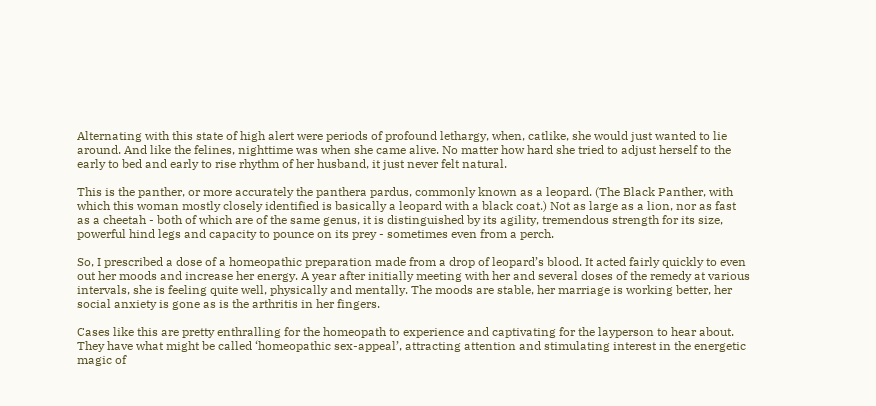Alternating with this state of high alert were periods of profound lethargy, when, catlike, she would just wanted to lie around. And like the felines, nighttime was when she came alive. No matter how hard she tried to adjust herself to the early to bed and early to rise rhythm of her husband, it just never felt natural.

This is the panther, or more accurately the panthera pardus, commonly known as a leopard. (The Black Panther, with which this woman mostly closely identified is basically a leopard with a black coat.) Not as large as a lion, nor as fast as a cheetah - both of which are of the same genus, it is distinguished by its agility, tremendous strength for its size, powerful hind legs and capacity to pounce on its prey - sometimes even from a perch.

So, I prescribed a dose of a homeopathic preparation made from a drop of leopard’s blood. It acted fairly quickly to even out her moods and increase her energy. A year after initially meeting with her and several doses of the remedy at various intervals, she is feeling quite well, physically and mentally. The moods are stable, her marriage is working better, her social anxiety is gone as is the arthritis in her fingers.

Cases like this are pretty enthralling for the homeopath to experience and captivating for the layperson to hear about. They have what might be called ‘homeopathic sex-appeal’, attracting attention and stimulating interest in the energetic magic of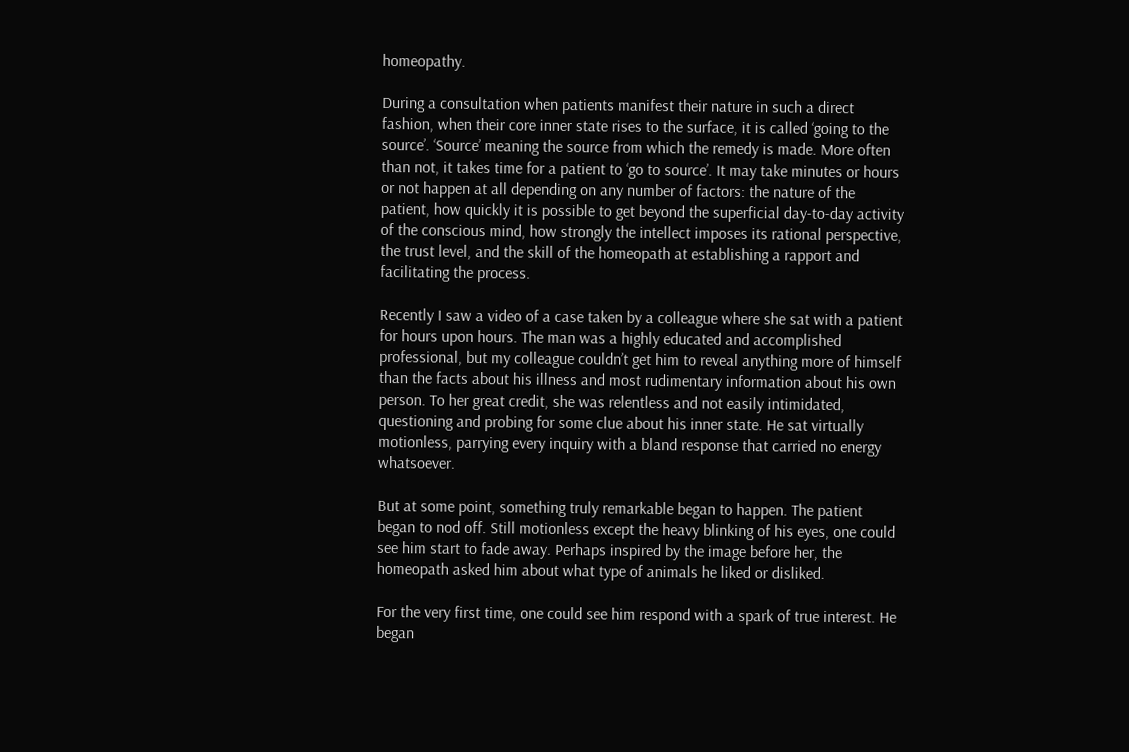homeopathy.

During a consultation when patients manifest their nature in such a direct fashion, when their core inner state rises to the surface, it is called ‘going to the source’. ‘Source’ meaning the source from which the remedy is made. More often than not, it takes time for a patient to ‘go to source’. It may take minutes or hours or not happen at all depending on any number of factors: the nature of the patient, how quickly it is possible to get beyond the superficial day-to-day activity of the conscious mind, how strongly the intellect imposes its rational perspective, the trust level, and the skill of the homeopath at establishing a rapport and facilitating the process.

Recently I saw a video of a case taken by a colleague where she sat with a patient for hours upon hours. The man was a highly educated and accomplished professional, but my colleague couldn’t get him to reveal anything more of himself than the facts about his illness and most rudimentary information about his own person. To her great credit, she was relentless and not easily intimidated, questioning and probing for some clue about his inner state. He sat virtually motionless, parrying every inquiry with a bland response that carried no energy whatsoever.

But at some point, something truly remarkable began to happen. The patient began to nod off. Still motionless except the heavy blinking of his eyes, one could see him start to fade away. Perhaps inspired by the image before her, the homeopath asked him about what type of animals he liked or disliked.

For the very first time, one could see him respond with a spark of true interest. He began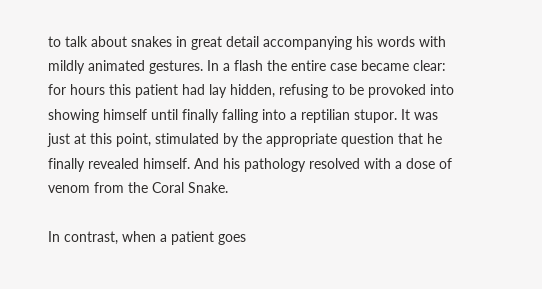to talk about snakes in great detail accompanying his words with mildly animated gestures. In a flash the entire case became clear: for hours this patient had lay hidden, refusing to be provoked into showing himself until finally falling into a reptilian stupor. It was just at this point, stimulated by the appropriate question that he finally revealed himself. And his pathology resolved with a dose of venom from the Coral Snake.

In contrast, when a patient goes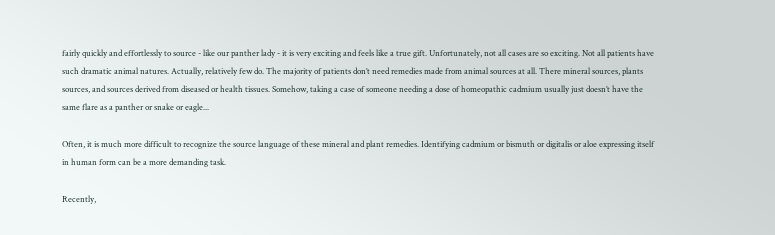fairly quickly and effortlessly to source - like our panther lady - it is very exciting and feels like a true gift. Unfortunately, not all cases are so exciting. Not all patients have such dramatic animal natures. Actually, relatively few do. The majority of patients don’t need remedies made from animal sources at all. There mineral sources, plants sources, and sources derived from diseased or health tissues. Somehow, taking a case of someone needing a dose of homeopathic cadmium usually just doesn’t have the same flare as a panther or snake or eagle...

Often, it is much more difficult to recognize the source language of these mineral and plant remedies. Identifying cadmium or bismuth or digitalis or aloe expressing itself in human form can be a more demanding task.

Recently,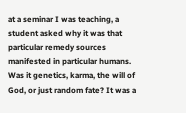at a seminar I was teaching, a student asked why it was that particular remedy sources manifested in particular humans. Was it genetics, karma, the will of God, or just random fate? It was a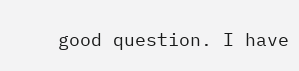good question. I have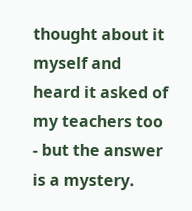thought about it myself and heard it asked of my teachers too - but the answer is a mystery.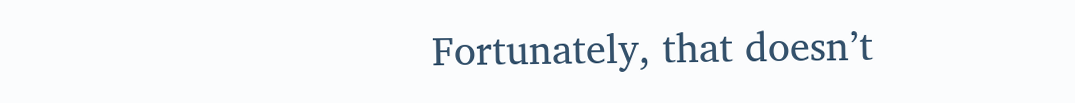Fortunately, that doesn’t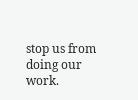stop us from doing our work.